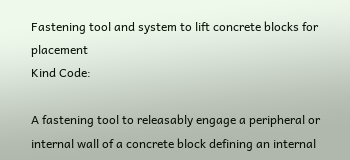Fastening tool and system to lift concrete blocks for placement
Kind Code:

A fastening tool to releasably engage a peripheral or internal wall of a concrete block defining an internal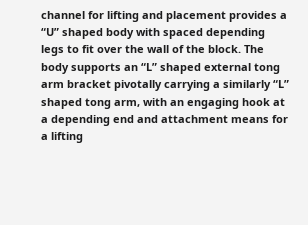channel for lifting and placement provides a “U” shaped body with spaced depending legs to fit over the wall of the block. The body supports an “L” shaped external tong arm bracket pivotally carrying a similarly “L” shaped tong arm, with an engaging hook at a depending end and attachment means for a lifting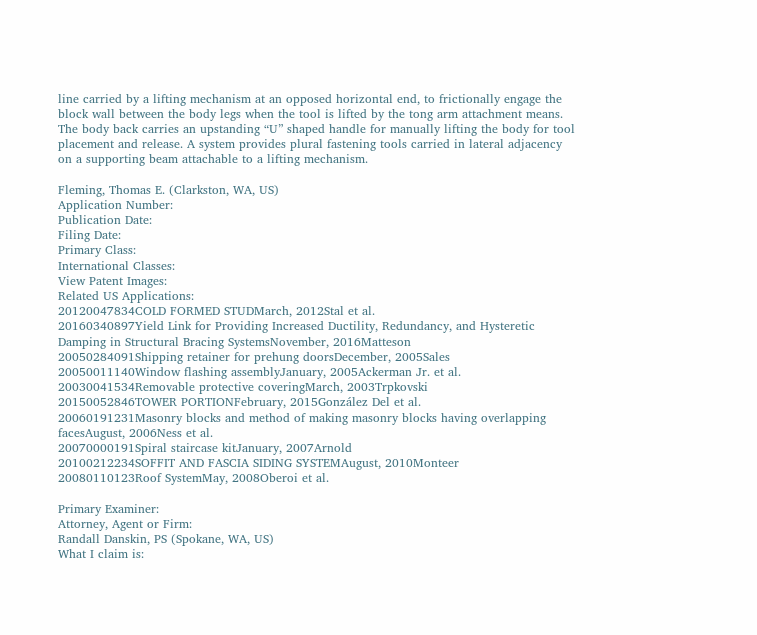line carried by a lifting mechanism at an opposed horizontal end, to frictionally engage the block wall between the body legs when the tool is lifted by the tong arm attachment means. The body back carries an upstanding “U” shaped handle for manually lifting the body for tool placement and release. A system provides plural fastening tools carried in lateral adjacency on a supporting beam attachable to a lifting mechanism.

Fleming, Thomas E. (Clarkston, WA, US)
Application Number:
Publication Date:
Filing Date:
Primary Class:
International Classes:
View Patent Images:
Related US Applications:
20120047834COLD FORMED STUDMarch, 2012Stal et al.
20160340897Yield Link for Providing Increased Ductility, Redundancy, and Hysteretic Damping in Structural Bracing SystemsNovember, 2016Matteson
20050284091Shipping retainer for prehung doorsDecember, 2005Sales
20050011140Window flashing assemblyJanuary, 2005Ackerman Jr. et al.
20030041534Removable protective coveringMarch, 2003Trpkovski
20150052846TOWER PORTIONFebruary, 2015González Del et al.
20060191231Masonry blocks and method of making masonry blocks having overlapping facesAugust, 2006Ness et al.
20070000191Spiral staircase kitJanuary, 2007Arnold
20100212234SOFFIT AND FASCIA SIDING SYSTEMAugust, 2010Monteer
20080110123Roof SystemMay, 2008Oberoi et al.

Primary Examiner:
Attorney, Agent or Firm:
Randall Danskin, PS (Spokane, WA, US)
What I claim is: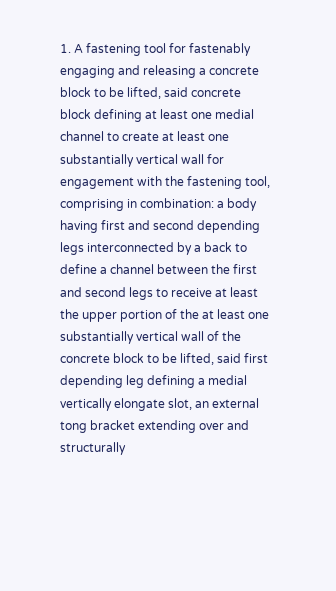1. A fastening tool for fastenably engaging and releasing a concrete block to be lifted, said concrete block defining at least one medial channel to create at least one substantially vertical wall for engagement with the fastening tool, comprising in combination: a body having first and second depending legs interconnected by a back to define a channel between the first and second legs to receive at least the upper portion of the at least one substantially vertical wall of the concrete block to be lifted, said first depending leg defining a medial vertically elongate slot, an external tong bracket extending over and structurally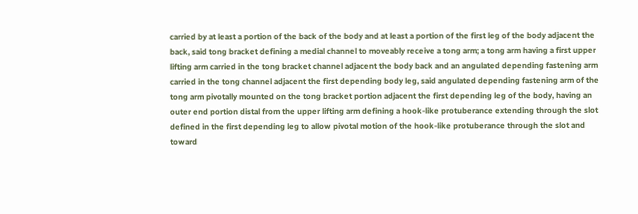carried by at least a portion of the back of the body and at least a portion of the first leg of the body adjacent the back, said tong bracket defining a medial channel to moveably receive a tong arm; a tong arm having a first upper lifting arm carried in the tong bracket channel adjacent the body back and an angulated depending fastening arm carried in the tong channel adjacent the first depending body leg, said angulated depending fastening arm of the tong arm pivotally mounted on the tong bracket portion adjacent the first depending leg of the body, having an outer end portion distal from the upper lifting arm defining a hook-like protuberance extending through the slot defined in the first depending leg to allow pivotal motion of the hook-like protuberance through the slot and toward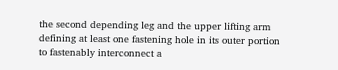the second depending leg and the upper lifting arm defining at least one fastening hole in its outer portion to fastenably interconnect a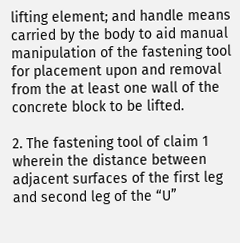lifting element; and handle means carried by the body to aid manual manipulation of the fastening tool for placement upon and removal from the at least one wall of the concrete block to be lifted.

2. The fastening tool of claim 1 wherein the distance between adjacent surfaces of the first leg and second leg of the “U”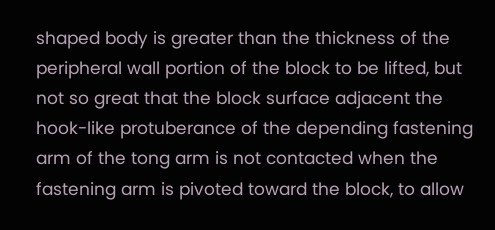shaped body is greater than the thickness of the peripheral wall portion of the block to be lifted, but not so great that the block surface adjacent the hook-like protuberance of the depending fastening arm of the tong arm is not contacted when the fastening arm is pivoted toward the block, to allow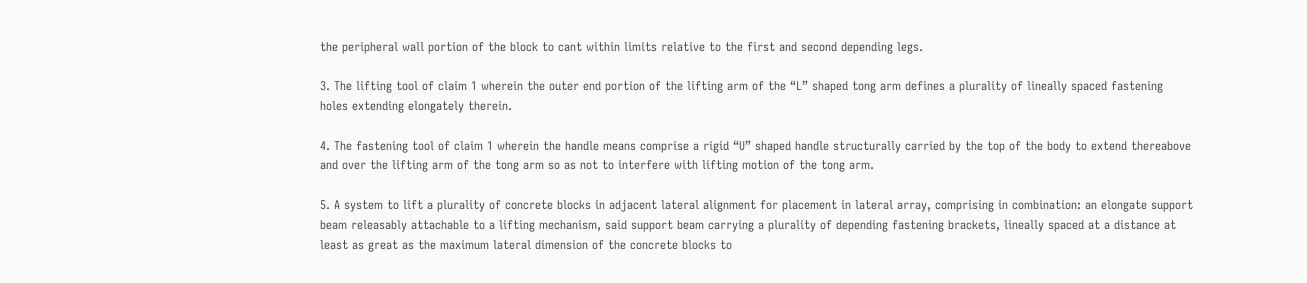the peripheral wall portion of the block to cant within limits relative to the first and second depending legs.

3. The lifting tool of claim 1 wherein the outer end portion of the lifting arm of the “L” shaped tong arm defines a plurality of lineally spaced fastening holes extending elongately therein.

4. The fastening tool of claim 1 wherein the handle means comprise a rigid “U” shaped handle structurally carried by the top of the body to extend thereabove and over the lifting arm of the tong arm so as not to interfere with lifting motion of the tong arm.

5. A system to lift a plurality of concrete blocks in adjacent lateral alignment for placement in lateral array, comprising in combination: an elongate support beam releasably attachable to a lifting mechanism, said support beam carrying a plurality of depending fastening brackets, lineally spaced at a distance at least as great as the maximum lateral dimension of the concrete blocks to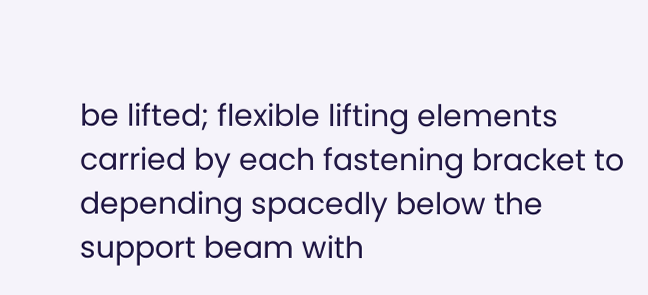be lifted; flexible lifting elements carried by each fastening bracket to depending spacedly below the support beam with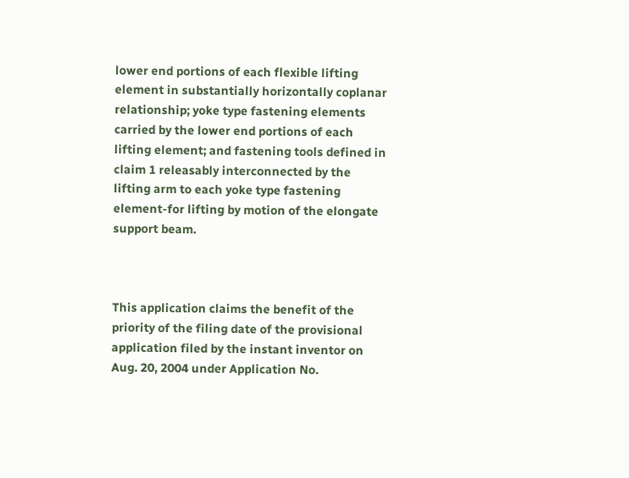lower end portions of each flexible lifting element in substantially horizontally coplanar relationship; yoke type fastening elements carried by the lower end portions of each lifting element; and fastening tools defined in claim 1 releasably interconnected by the lifting arm to each yoke type fastening element-for lifting by motion of the elongate support beam.



This application claims the benefit of the priority of the filing date of the provisional application filed by the instant inventor on Aug. 20, 2004 under Application No.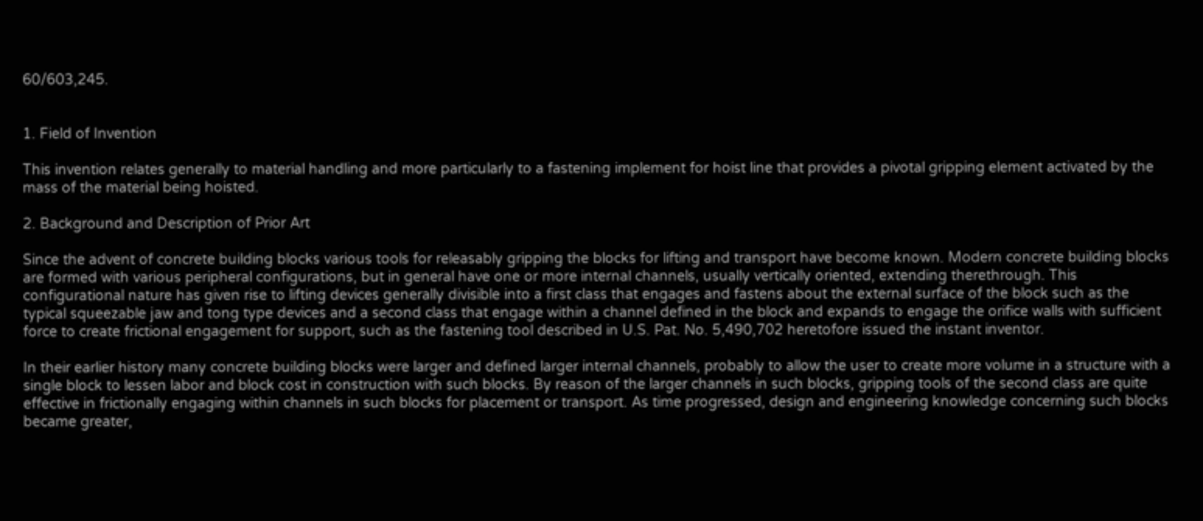60/603,245.


1. Field of Invention

This invention relates generally to material handling and more particularly to a fastening implement for hoist line that provides a pivotal gripping element activated by the mass of the material being hoisted.

2. Background and Description of Prior Art

Since the advent of concrete building blocks various tools for releasably gripping the blocks for lifting and transport have become known. Modern concrete building blocks are formed with various peripheral configurations, but in general have one or more internal channels, usually vertically oriented, extending therethrough. This configurational nature has given rise to lifting devices generally divisible into a first class that engages and fastens about the external surface of the block such as the typical squeezable jaw and tong type devices and a second class that engage within a channel defined in the block and expands to engage the orifice walls with sufficient force to create frictional engagement for support, such as the fastening tool described in U.S. Pat. No. 5,490,702 heretofore issued the instant inventor.

In their earlier history many concrete building blocks were larger and defined larger internal channels, probably to allow the user to create more volume in a structure with a single block to lessen labor and block cost in construction with such blocks. By reason of the larger channels in such blocks, gripping tools of the second class are quite effective in frictionally engaging within channels in such blocks for placement or transport. As time progressed, design and engineering knowledge concerning such blocks became greater,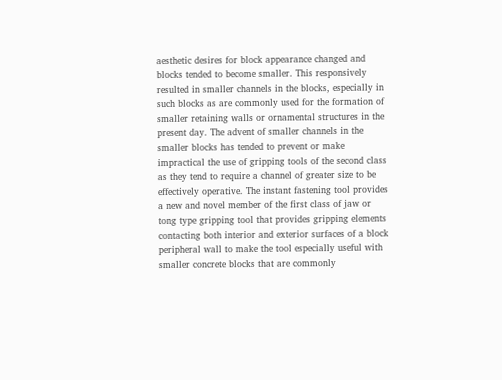aesthetic desires for block appearance changed and blocks tended to become smaller. This responsively resulted in smaller channels in the blocks, especially in such blocks as are commonly used for the formation of smaller retaining walls or ornamental structures in the present day. The advent of smaller channels in the smaller blocks has tended to prevent or make impractical the use of gripping tools of the second class as they tend to require a channel of greater size to be effectively operative. The instant fastening tool provides a new and novel member of the first class of jaw or tong type gripping tool that provides gripping elements contacting both interior and exterior surfaces of a block peripheral wall to make the tool especially useful with smaller concrete blocks that are commonly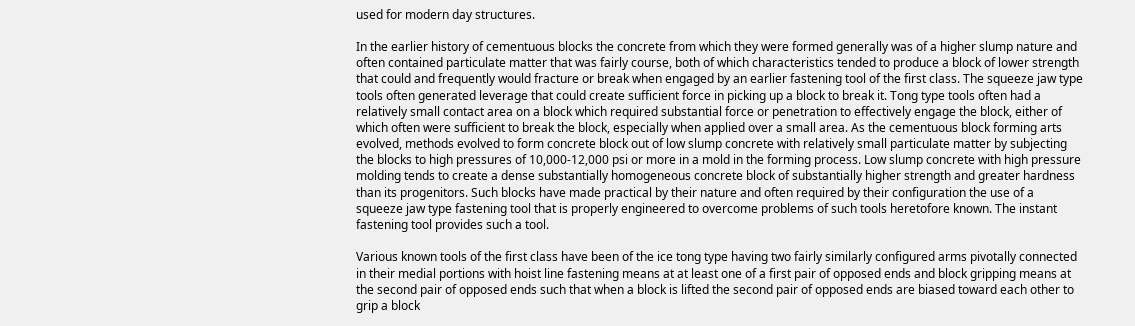used for modern day structures.

In the earlier history of cementuous blocks the concrete from which they were formed generally was of a higher slump nature and often contained particulate matter that was fairly course, both of which characteristics tended to produce a block of lower strength that could and frequently would fracture or break when engaged by an earlier fastening tool of the first class. The squeeze jaw type tools often generated leverage that could create sufficient force in picking up a block to break it. Tong type tools often had a relatively small contact area on a block which required substantial force or penetration to effectively engage the block, either of which often were sufficient to break the block, especially when applied over a small area. As the cementuous block forming arts evolved, methods evolved to form concrete block out of low slump concrete with relatively small particulate matter by subjecting the blocks to high pressures of 10,000-12,000 psi or more in a mold in the forming process. Low slump concrete with high pressure molding tends to create a dense substantially homogeneous concrete block of substantially higher strength and greater hardness than its progenitors. Such blocks have made practical by their nature and often required by their configuration the use of a squeeze jaw type fastening tool that is properly engineered to overcome problems of such tools heretofore known. The instant fastening tool provides such a tool.

Various known tools of the first class have been of the ice tong type having two fairly similarly configured arms pivotally connected in their medial portions with hoist line fastening means at at least one of a first pair of opposed ends and block gripping means at the second pair of opposed ends such that when a block is lifted the second pair of opposed ends are biased toward each other to grip a block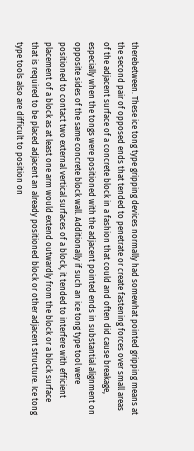therebetween. These ice tong type gripping devices normally had somewhat pointed gripping means at the second pair of opposed ends that tended to penetrate or create fastening forces over small areas of the adjacent surface of a concrete block in a fashion that could and often did cause breakage, especially when the tongs were positioned with the adjacent pointed ends in substantial alignment on opposite sides of the same concrete block wall. Additionally if such an ice tong type tool were positioned to contact two external vertical surfaces of a block, it tended to interfere with efficient placement of a block as at least one arm would extend outwardly from the block or a block surface that is required to be placed adjacent an already positioned block or other adjacent structure. Ice tong type tools also are difficult to position on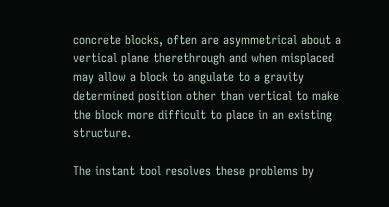concrete blocks, often are asymmetrical about a vertical plane therethrough and when misplaced may allow a block to angulate to a gravity determined position other than vertical to make the block more difficult to place in an existing structure.

The instant tool resolves these problems by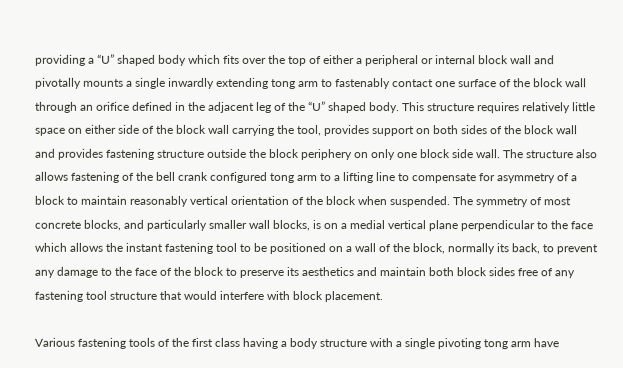providing a “U” shaped body which fits over the top of either a peripheral or internal block wall and pivotally mounts a single inwardly extending tong arm to fastenably contact one surface of the block wall through an orifice defined in the adjacent leg of the “U” shaped body. This structure requires relatively little space on either side of the block wall carrying the tool, provides support on both sides of the block wall and provides fastening structure outside the block periphery on only one block side wall. The structure also allows fastening of the bell crank configured tong arm to a lifting line to compensate for asymmetry of a block to maintain reasonably vertical orientation of the block when suspended. The symmetry of most concrete blocks, and particularly smaller wall blocks, is on a medial vertical plane perpendicular to the face which allows the instant fastening tool to be positioned on a wall of the block, normally its back, to prevent any damage to the face of the block to preserve its aesthetics and maintain both block sides free of any fastening tool structure that would interfere with block placement.

Various fastening tools of the first class having a body structure with a single pivoting tong arm have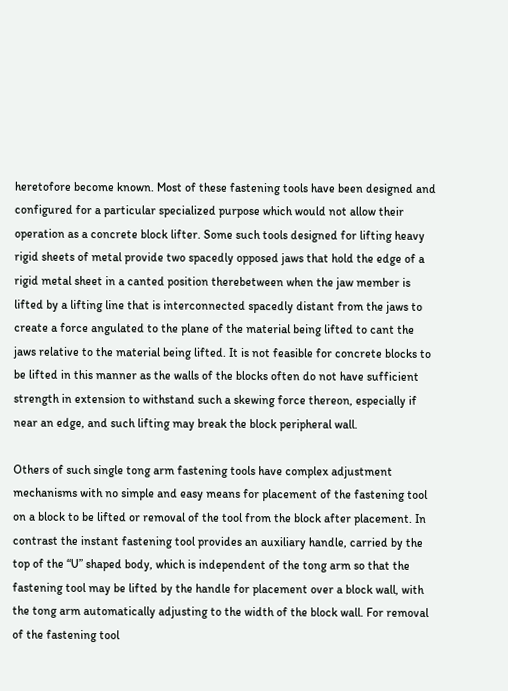heretofore become known. Most of these fastening tools have been designed and configured for a particular specialized purpose which would not allow their operation as a concrete block lifter. Some such tools designed for lifting heavy rigid sheets of metal provide two spacedly opposed jaws that hold the edge of a rigid metal sheet in a canted position therebetween when the jaw member is lifted by a lifting line that is interconnected spacedly distant from the jaws to create a force angulated to the plane of the material being lifted to cant the jaws relative to the material being lifted. It is not feasible for concrete blocks to be lifted in this manner as the walls of the blocks often do not have sufficient strength in extension to withstand such a skewing force thereon, especially if near an edge, and such lifting may break the block peripheral wall.

Others of such single tong arm fastening tools have complex adjustment mechanisms with no simple and easy means for placement of the fastening tool on a block to be lifted or removal of the tool from the block after placement. In contrast the instant fastening tool provides an auxiliary handle, carried by the top of the “U” shaped body, which is independent of the tong arm so that the fastening tool may be lifted by the handle for placement over a block wall, with the tong arm automatically adjusting to the width of the block wall. For removal of the fastening tool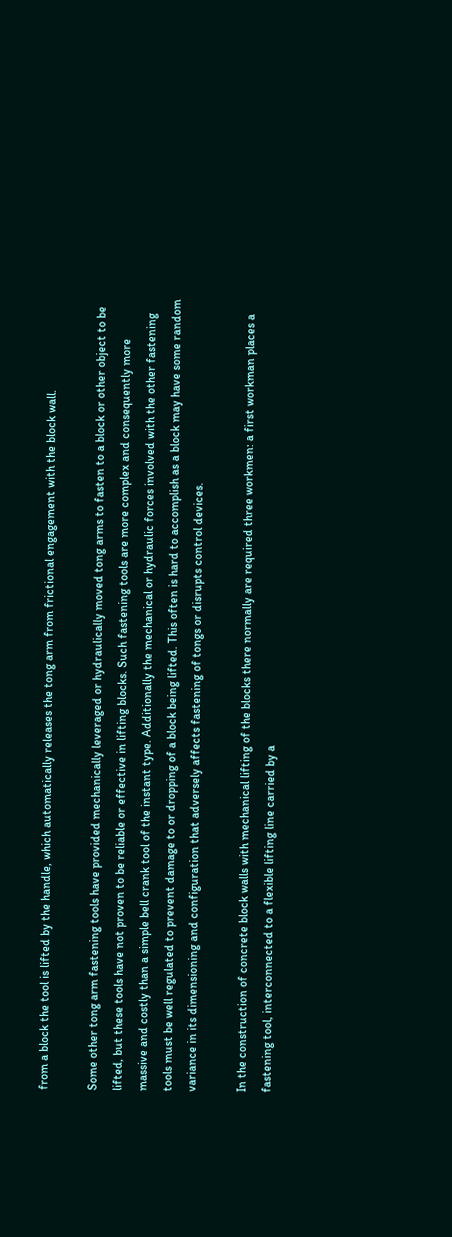from a block the tool is lifted by the handle, which automatically releases the tong arm from frictional engagement with the block wall.

Some other tong arm fastening tools have provided mechanically leveraged or hydraulically moved tong arms to fasten to a block or other object to be lifted, but these tools have not proven to be reliable or effective in lifting blocks. Such fastening tools are more complex and consequently more massive and costly than a simple bell crank tool of the instant type. Additionally the mechanical or hydraulic forces involved with the other fastening tools must be well regulated to prevent damage to or dropping of a block being lifted. This often is hard to accomplish as a block may have some random variance in its dimensioning and configuration that adversely affects fastening of tongs or disrupts control devices.

In the construction of concrete block walls with mechanical lifting of the blocks there normally are required three workmen: a first workman places a fastening tool, interconnected to a flexible lifting line carried by a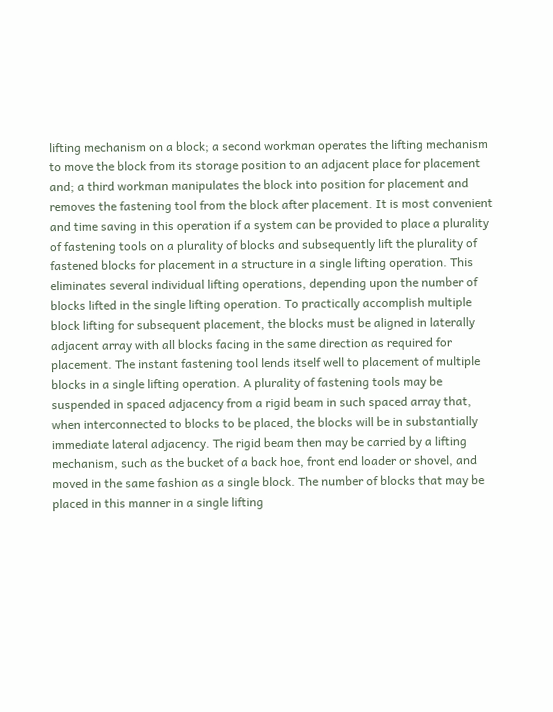lifting mechanism on a block; a second workman operates the lifting mechanism to move the block from its storage position to an adjacent place for placement and; a third workman manipulates the block into position for placement and removes the fastening tool from the block after placement. It is most convenient and time saving in this operation if a system can be provided to place a plurality of fastening tools on a plurality of blocks and subsequently lift the plurality of fastened blocks for placement in a structure in a single lifting operation. This eliminates several individual lifting operations, depending upon the number of blocks lifted in the single lifting operation. To practically accomplish multiple block lifting for subsequent placement, the blocks must be aligned in laterally adjacent array with all blocks facing in the same direction as required for placement. The instant fastening tool lends itself well to placement of multiple blocks in a single lifting operation. A plurality of fastening tools may be suspended in spaced adjacency from a rigid beam in such spaced array that, when interconnected to blocks to be placed, the blocks will be in substantially immediate lateral adjacency. The rigid beam then may be carried by a lifting mechanism, such as the bucket of a back hoe, front end loader or shovel, and moved in the same fashion as a single block. The number of blocks that may be placed in this manner in a single lifting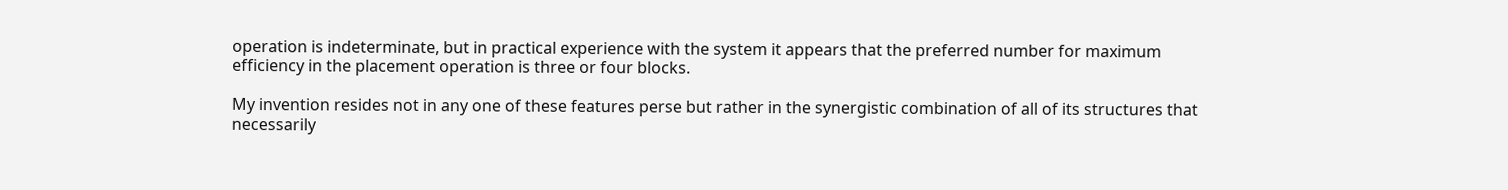operation is indeterminate, but in practical experience with the system it appears that the preferred number for maximum efficiency in the placement operation is three or four blocks.

My invention resides not in any one of these features perse but rather in the synergistic combination of all of its structures that necessarily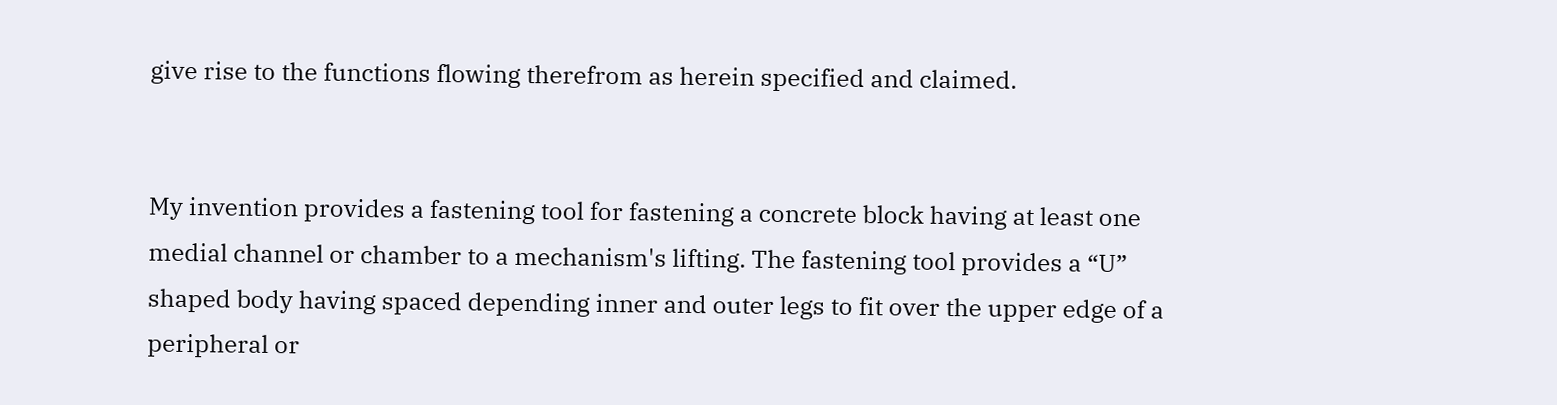give rise to the functions flowing therefrom as herein specified and claimed.


My invention provides a fastening tool for fastening a concrete block having at least one medial channel or chamber to a mechanism's lifting. The fastening tool provides a “U” shaped body having spaced depending inner and outer legs to fit over the upper edge of a peripheral or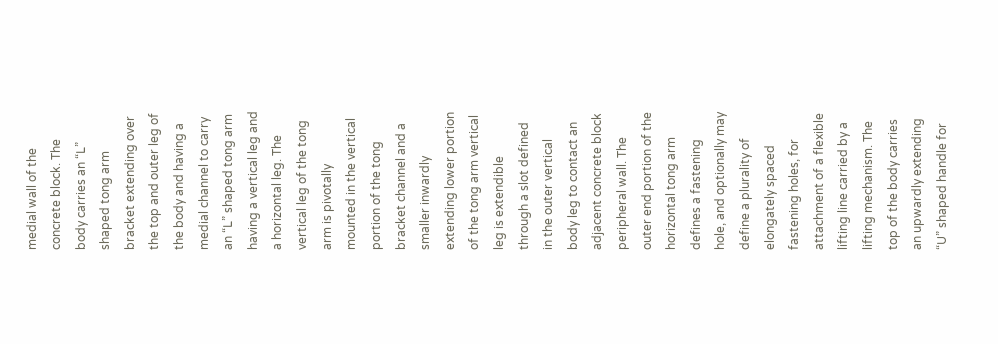medial wall of the concrete block. The body carries an “L” shaped tong arm bracket extending over the top and outer leg of the body and having a medial channel to carry an “L” shaped tong arm having a vertical leg and a horizontal leg. The vertical leg of the tong arm is pivotally mounted in the vertical portion of the tong bracket channel and a smaller inwardly extending lower portion of the tong arm vertical leg is extendible through a slot defined in the outer vertical body leg to contact an adjacent concrete block peripheral wall. The outer end portion of the horizontal tong arm defines a fastening hole, and optionally may define a plurality of elongately spaced fastening holes, for attachment of a flexible lifting line carried by a lifting mechanism. The top of the body carries an upwardly extending “U” shaped handle for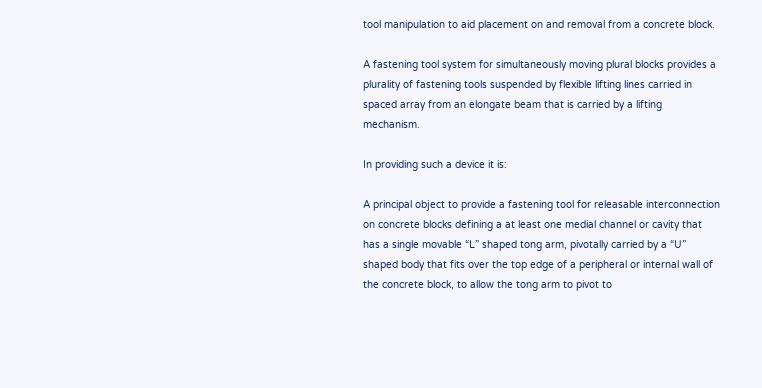tool manipulation to aid placement on and removal from a concrete block.

A fastening tool system for simultaneously moving plural blocks provides a plurality of fastening tools suspended by flexible lifting lines carried in spaced array from an elongate beam that is carried by a lifting mechanism.

In providing such a device it is:

A principal object to provide a fastening tool for releasable interconnection on concrete blocks defining a at least one medial channel or cavity that has a single movable “L” shaped tong arm, pivotally carried by a “U” shaped body that fits over the top edge of a peripheral or internal wall of the concrete block, to allow the tong arm to pivot to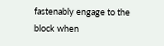fastenably engage to the block when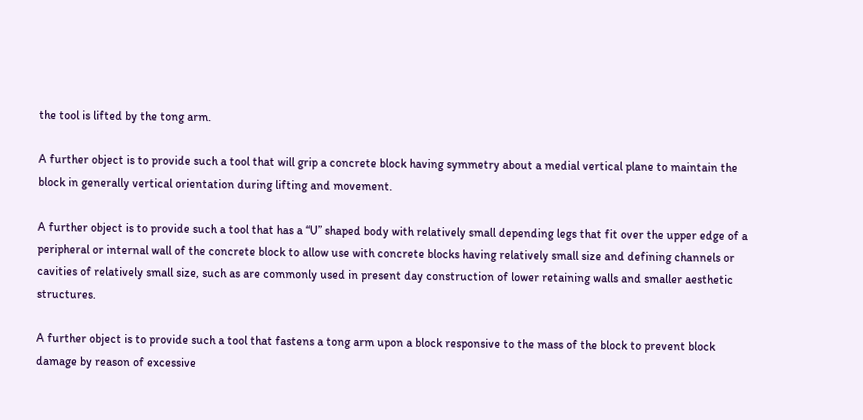the tool is lifted by the tong arm.

A further object is to provide such a tool that will grip a concrete block having symmetry about a medial vertical plane to maintain the block in generally vertical orientation during lifting and movement.

A further object is to provide such a tool that has a “U” shaped body with relatively small depending legs that fit over the upper edge of a peripheral or internal wall of the concrete block to allow use with concrete blocks having relatively small size and defining channels or cavities of relatively small size, such as are commonly used in present day construction of lower retaining walls and smaller aesthetic structures.

A further object is to provide such a tool that fastens a tong arm upon a block responsive to the mass of the block to prevent block damage by reason of excessive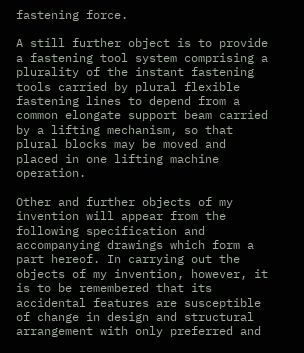fastening force.

A still further object is to provide a fastening tool system comprising a plurality of the instant fastening tools carried by plural flexible fastening lines to depend from a common elongate support beam carried by a lifting mechanism, so that plural blocks may be moved and placed in one lifting machine operation.

Other and further objects of my invention will appear from the following specification and accompanying drawings which form a part hereof. In carrying out the objects of my invention, however, it is to be remembered that its accidental features are susceptible of change in design and structural arrangement with only preferred and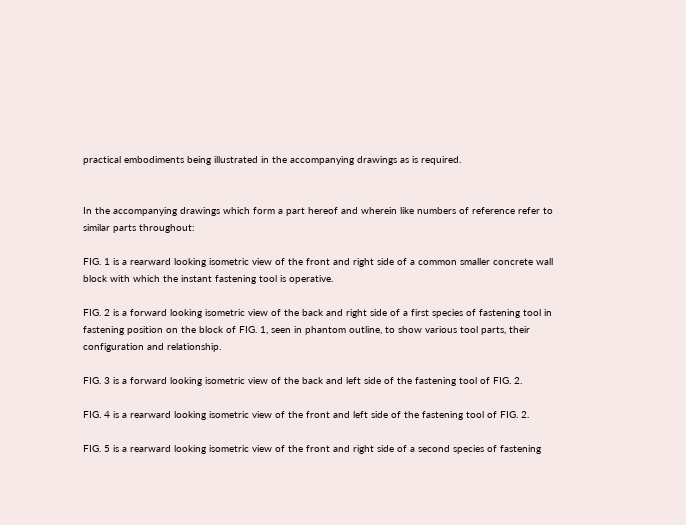practical embodiments being illustrated in the accompanying drawings as is required.


In the accompanying drawings which form a part hereof and wherein like numbers of reference refer to similar parts throughout:

FIG. 1 is a rearward looking isometric view of the front and right side of a common smaller concrete wall block with which the instant fastening tool is operative.

FIG. 2 is a forward looking isometric view of the back and right side of a first species of fastening tool in fastening position on the block of FIG. 1, seen in phantom outline, to show various tool parts, their configuration and relationship.

FIG. 3 is a forward looking isometric view of the back and left side of the fastening tool of FIG. 2.

FIG. 4 is a rearward looking isometric view of the front and left side of the fastening tool of FIG. 2.

FIG. 5 is a rearward looking isometric view of the front and right side of a second species of fastening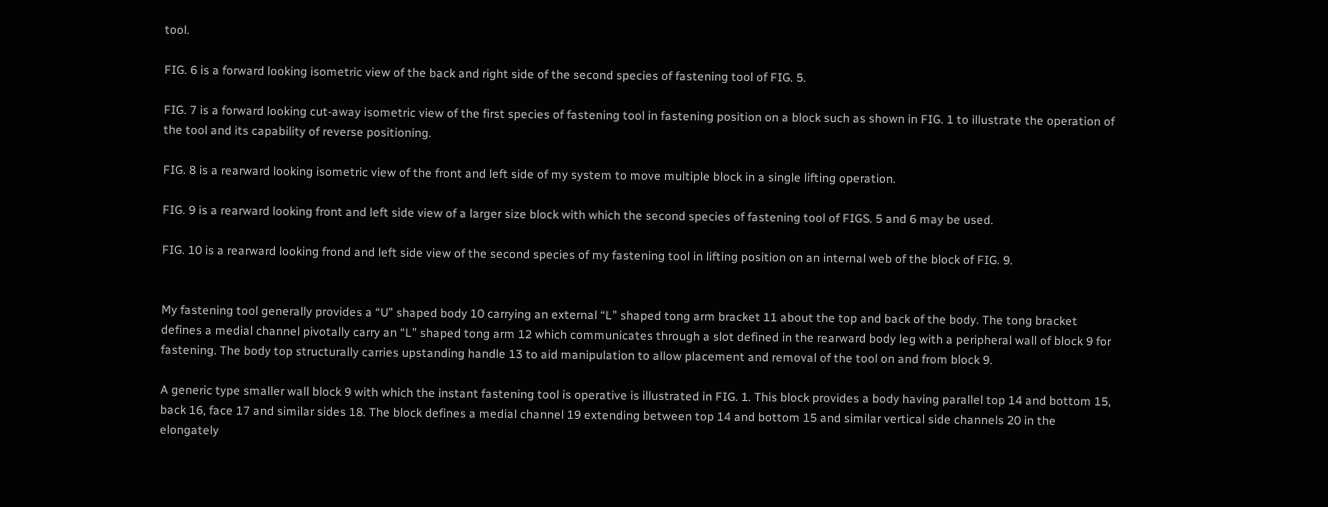tool.

FIG. 6 is a forward looking isometric view of the back and right side of the second species of fastening tool of FIG. 5.

FIG. 7 is a forward looking cut-away isometric view of the first species of fastening tool in fastening position on a block such as shown in FIG. 1 to illustrate the operation of the tool and its capability of reverse positioning.

FIG. 8 is a rearward looking isometric view of the front and left side of my system to move multiple block in a single lifting operation.

FIG. 9 is a rearward looking front and left side view of a larger size block with which the second species of fastening tool of FIGS. 5 and 6 may be used.

FIG. 10 is a rearward looking frond and left side view of the second species of my fastening tool in lifting position on an internal web of the block of FIG. 9.


My fastening tool generally provides a “U” shaped body 10 carrying an external “L” shaped tong arm bracket 11 about the top and back of the body. The tong bracket defines a medial channel pivotally carry an “L” shaped tong arm 12 which communicates through a slot defined in the rearward body leg with a peripheral wall of block 9 for fastening. The body top structurally carries upstanding handle 13 to aid manipulation to allow placement and removal of the tool on and from block 9.

A generic type smaller wall block 9 with which the instant fastening tool is operative is illustrated in FIG. 1. This block provides a body having parallel top 14 and bottom 15, back 16, face 17 and similar sides 18. The block defines a medial channel 19 extending between top 14 and bottom 15 and similar vertical side channels 20 in the elongately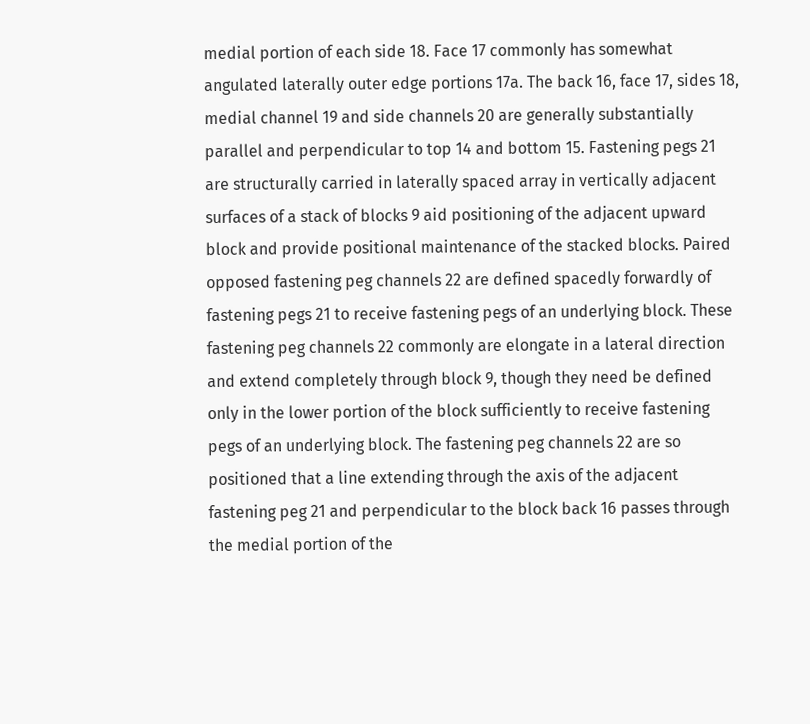medial portion of each side 18. Face 17 commonly has somewhat angulated laterally outer edge portions 17a. The back 16, face 17, sides 18, medial channel 19 and side channels 20 are generally substantially parallel and perpendicular to top 14 and bottom 15. Fastening pegs 21 are structurally carried in laterally spaced array in vertically adjacent surfaces of a stack of blocks 9 aid positioning of the adjacent upward block and provide positional maintenance of the stacked blocks. Paired opposed fastening peg channels 22 are defined spacedly forwardly of fastening pegs 21 to receive fastening pegs of an underlying block. These fastening peg channels 22 commonly are elongate in a lateral direction and extend completely through block 9, though they need be defined only in the lower portion of the block sufficiently to receive fastening pegs of an underlying block. The fastening peg channels 22 are so positioned that a line extending through the axis of the adjacent fastening peg 21 and perpendicular to the block back 16 passes through the medial portion of the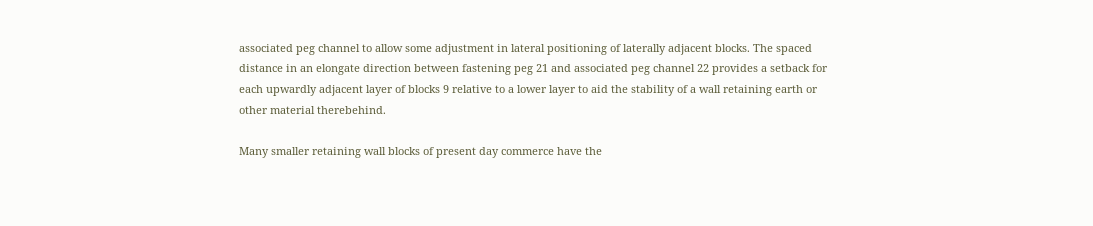associated peg channel to allow some adjustment in lateral positioning of laterally adjacent blocks. The spaced distance in an elongate direction between fastening peg 21 and associated peg channel 22 provides a setback for each upwardly adjacent layer of blocks 9 relative to a lower layer to aid the stability of a wall retaining earth or other material therebehind.

Many smaller retaining wall blocks of present day commerce have the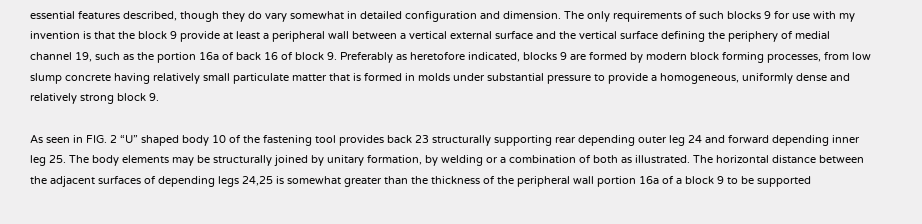essential features described, though they do vary somewhat in detailed configuration and dimension. The only requirements of such blocks 9 for use with my invention is that the block 9 provide at least a peripheral wall between a vertical external surface and the vertical surface defining the periphery of medial channel 19, such as the portion 16a of back 16 of block 9. Preferably as heretofore indicated, blocks 9 are formed by modern block forming processes, from low slump concrete having relatively small particulate matter that is formed in molds under substantial pressure to provide a homogeneous, uniformly dense and relatively strong block 9.

As seen in FIG. 2 “U” shaped body 10 of the fastening tool provides back 23 structurally supporting rear depending outer leg 24 and forward depending inner leg 25. The body elements may be structurally joined by unitary formation, by welding or a combination of both as illustrated. The horizontal distance between the adjacent surfaces of depending legs 24,25 is somewhat greater than the thickness of the peripheral wall portion 16a of a block 9 to be supported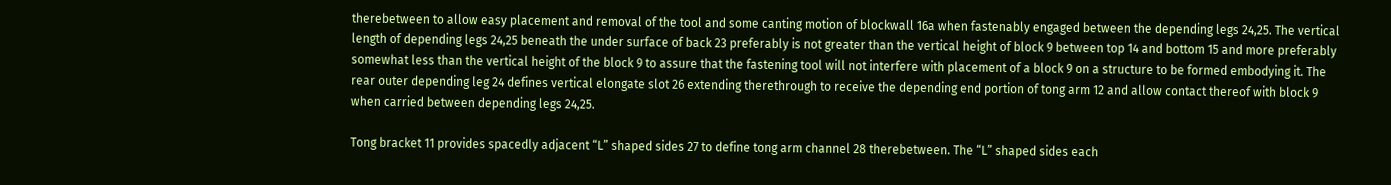therebetween to allow easy placement and removal of the tool and some canting motion of blockwall 16a when fastenably engaged between the depending legs 24,25. The vertical length of depending legs 24,25 beneath the under surface of back 23 preferably is not greater than the vertical height of block 9 between top 14 and bottom 15 and more preferably somewhat less than the vertical height of the block 9 to assure that the fastening tool will not interfere with placement of a block 9 on a structure to be formed embodying it. The rear outer depending leg 24 defines vertical elongate slot 26 extending therethrough to receive the depending end portion of tong arm 12 and allow contact thereof with block 9 when carried between depending legs 24,25.

Tong bracket 11 provides spacedly adjacent “L” shaped sides 27 to define tong arm channel 28 therebetween. The “L” shaped sides each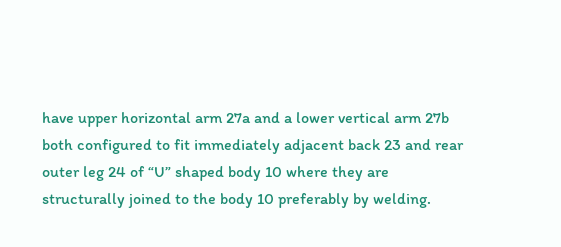have upper horizontal arm 27a and a lower vertical arm 27b both configured to fit immediately adjacent back 23 and rear outer leg 24 of “U” shaped body 10 where they are structurally joined to the body 10 preferably by welding.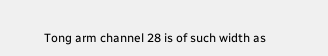Tong arm channel 28 is of such width as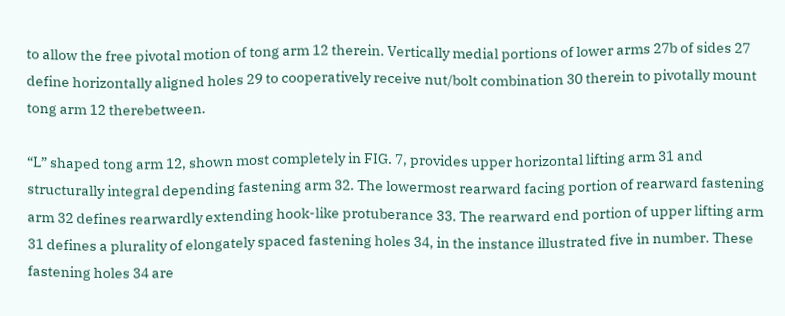to allow the free pivotal motion of tong arm 12 therein. Vertically medial portions of lower arms 27b of sides 27 define horizontally aligned holes 29 to cooperatively receive nut/bolt combination 30 therein to pivotally mount tong arm 12 therebetween.

“L” shaped tong arm 12, shown most completely in FIG. 7, provides upper horizontal lifting arm 31 and structurally integral depending fastening arm 32. The lowermost rearward facing portion of rearward fastening arm 32 defines rearwardly extending hook-like protuberance 33. The rearward end portion of upper lifting arm 31 defines a plurality of elongately spaced fastening holes 34, in the instance illustrated five in number. These fastening holes 34 are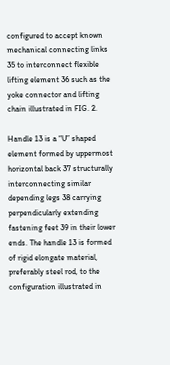configured to accept known mechanical connecting links 35 to interconnect flexible lifting element 36 such as the yoke connector and lifting chain illustrated in FIG. 2.

Handle 13 is a “U” shaped element formed by uppermost horizontal back 37 structurally interconnecting similar depending legs 38 carrying perpendicularly extending fastening feet 39 in their lower ends. The handle 13 is formed of rigid elongate material, preferably steel rod, to the configuration illustrated in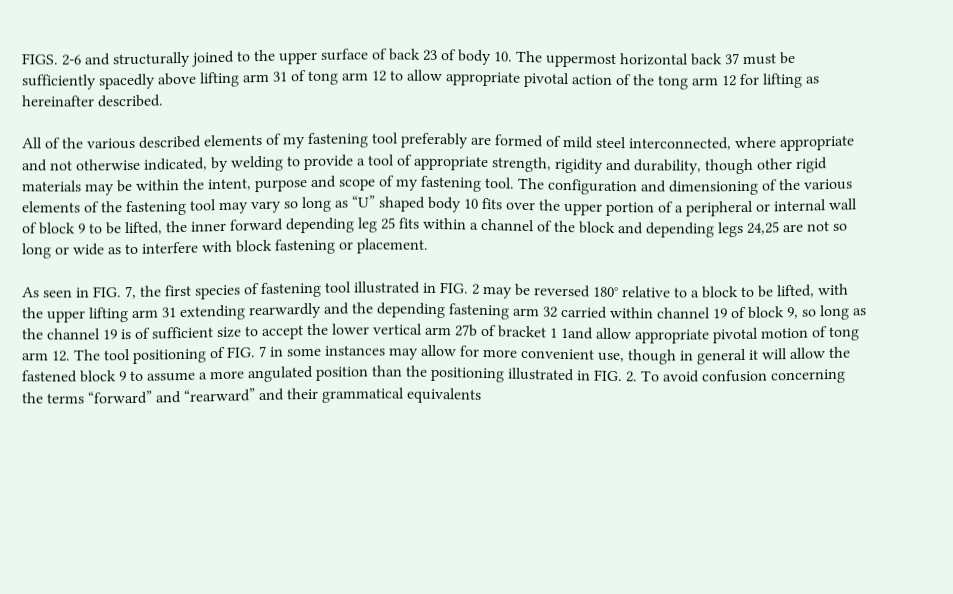FIGS. 2-6 and structurally joined to the upper surface of back 23 of body 10. The uppermost horizontal back 37 must be sufficiently spacedly above lifting arm 31 of tong arm 12 to allow appropriate pivotal action of the tong arm 12 for lifting as hereinafter described.

All of the various described elements of my fastening tool preferably are formed of mild steel interconnected, where appropriate and not otherwise indicated, by welding to provide a tool of appropriate strength, rigidity and durability, though other rigid materials may be within the intent, purpose and scope of my fastening tool. The configuration and dimensioning of the various elements of the fastening tool may vary so long as “U” shaped body 10 fits over the upper portion of a peripheral or internal wall of block 9 to be lifted, the inner forward depending leg 25 fits within a channel of the block and depending legs 24,25 are not so long or wide as to interfere with block fastening or placement.

As seen in FIG. 7, the first species of fastening tool illustrated in FIG. 2 may be reversed 180° relative to a block to be lifted, with the upper lifting arm 31 extending rearwardly and the depending fastening arm 32 carried within channel 19 of block 9, so long as the channel 19 is of sufficient size to accept the lower vertical arm 27b of bracket 1 1and allow appropriate pivotal motion of tong arm 12. The tool positioning of FIG. 7 in some instances may allow for more convenient use, though in general it will allow the fastened block 9 to assume a more angulated position than the positioning illustrated in FIG. 2. To avoid confusion concerning the terms “forward” and “rearward” and their grammatical equivalents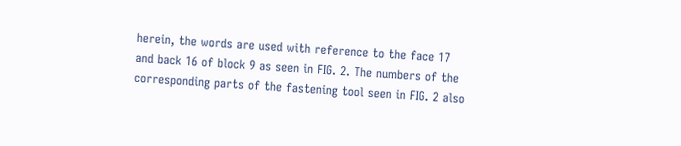herein, the words are used with reference to the face 17 and back 16 of block 9 as seen in FIG. 2. The numbers of the corresponding parts of the fastening tool seen in FIG. 2 also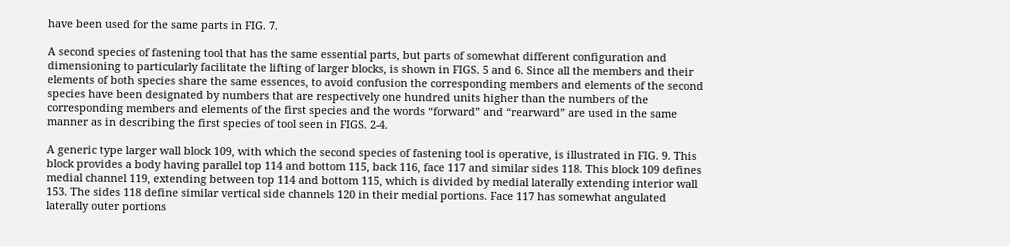have been used for the same parts in FIG. 7.

A second species of fastening tool that has the same essential parts, but parts of somewhat different configuration and dimensioning to particularly facilitate the lifting of larger blocks, is shown in FIGS. 5 and 6. Since all the members and their elements of both species share the same essences, to avoid confusion the corresponding members and elements of the second species have been designated by numbers that are respectively one hundred units higher than the numbers of the corresponding members and elements of the first species and the words “forward” and “rearward” are used in the same manner as in describing the first species of tool seen in FIGS. 2-4.

A generic type larger wall block 109, with which the second species of fastening tool is operative, is illustrated in FIG. 9. This block provides a body having parallel top 114 and bottom 115, back 116, face 117 and similar sides 118. This block 109 defines medial channel 119, extending between top 114 and bottom 115, which is divided by medial laterally extending interior wall 153. The sides 118 define similar vertical side channels 120 in their medial portions. Face 117 has somewhat angulated laterally outer portions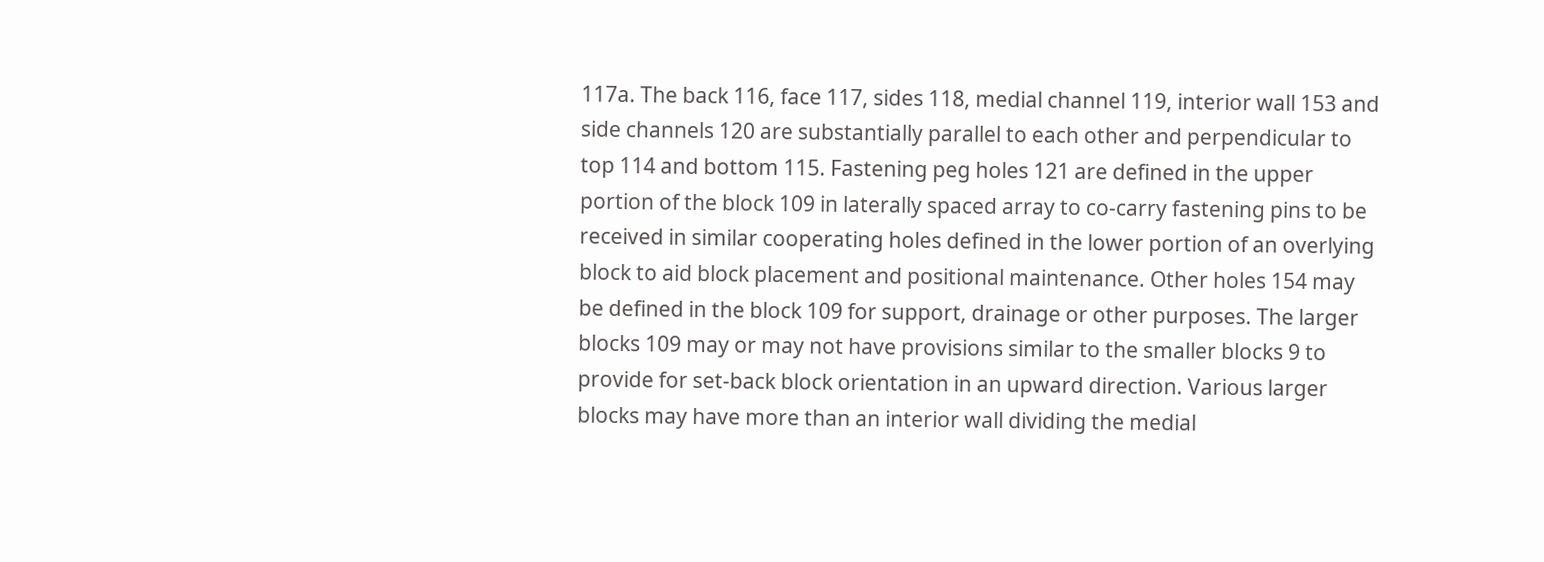117a. The back 116, face 117, sides 118, medial channel 119, interior wall 153 and side channels 120 are substantially parallel to each other and perpendicular to top 114 and bottom 115. Fastening peg holes 121 are defined in the upper portion of the block 109 in laterally spaced array to co-carry fastening pins to be received in similar cooperating holes defined in the lower portion of an overlying block to aid block placement and positional maintenance. Other holes 154 may be defined in the block 109 for support, drainage or other purposes. The larger blocks 109 may or may not have provisions similar to the smaller blocks 9 to provide for set-back block orientation in an upward direction. Various larger blocks may have more than an interior wall dividing the medial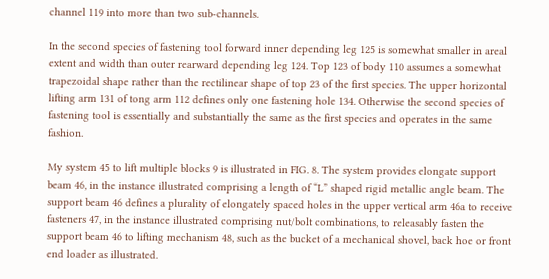channel 119 into more than two sub-channels.

In the second species of fastening tool forward inner depending leg 125 is somewhat smaller in areal extent and width than outer rearward depending leg 124. Top 123 of body 110 assumes a somewhat trapezoidal shape rather than the rectilinear shape of top 23 of the first species. The upper horizontal lifting arm 131 of tong arm 112 defines only one fastening hole 134. Otherwise the second species of fastening tool is essentially and substantially the same as the first species and operates in the same fashion.

My system 45 to lift multiple blocks 9 is illustrated in FIG. 8. The system provides elongate support beam 46, in the instance illustrated comprising a length of “L” shaped rigid metallic angle beam. The support beam 46 defines a plurality of elongately spaced holes in the upper vertical arm 46a to receive fasteners 47, in the instance illustrated comprising nut/bolt combinations, to releasably fasten the support beam 46 to lifting mechanism 48, such as the bucket of a mechanical shovel, back hoe or front end loader as illustrated.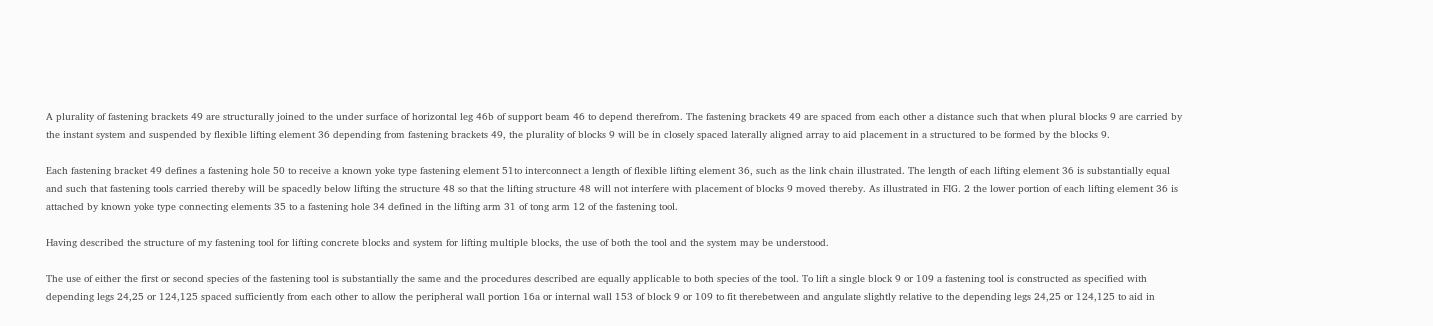A plurality of fastening brackets 49 are structurally joined to the under surface of horizontal leg 46b of support beam 46 to depend therefrom. The fastening brackets 49 are spaced from each other a distance such that when plural blocks 9 are carried by the instant system and suspended by flexible lifting element 36 depending from fastening brackets 49, the plurality of blocks 9 will be in closely spaced laterally aligned array to aid placement in a structured to be formed by the blocks 9.

Each fastening bracket 49 defines a fastening hole 50 to receive a known yoke type fastening element 51to interconnect a length of flexible lifting element 36, such as the link chain illustrated. The length of each lifting element 36 is substantially equal and such that fastening tools carried thereby will be spacedly below lifting the structure 48 so that the lifting structure 48 will not interfere with placement of blocks 9 moved thereby. As illustrated in FIG. 2 the lower portion of each lifting element 36 is attached by known yoke type connecting elements 35 to a fastening hole 34 defined in the lifting arm 31 of tong arm 12 of the fastening tool.

Having described the structure of my fastening tool for lifting concrete blocks and system for lifting multiple blocks, the use of both the tool and the system may be understood.

The use of either the first or second species of the fastening tool is substantially the same and the procedures described are equally applicable to both species of the tool. To lift a single block 9 or 109 a fastening tool is constructed as specified with depending legs 24,25 or 124,125 spaced sufficiently from each other to allow the peripheral wall portion 16a or internal wall 153 of block 9 or 109 to fit therebetween and angulate slightly relative to the depending legs 24,25 or 124,125 to aid in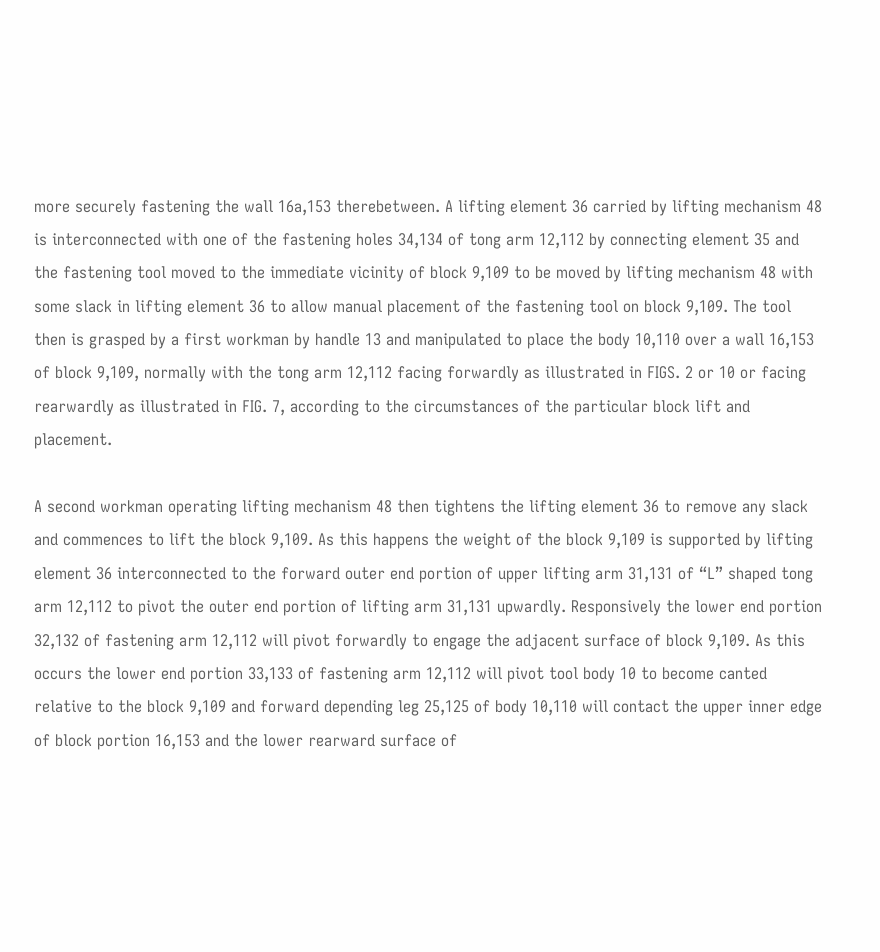more securely fastening the wall 16a,153 therebetween. A lifting element 36 carried by lifting mechanism 48 is interconnected with one of the fastening holes 34,134 of tong arm 12,112 by connecting element 35 and the fastening tool moved to the immediate vicinity of block 9,109 to be moved by lifting mechanism 48 with some slack in lifting element 36 to allow manual placement of the fastening tool on block 9,109. The tool then is grasped by a first workman by handle 13 and manipulated to place the body 10,110 over a wall 16,153 of block 9,109, normally with the tong arm 12,112 facing forwardly as illustrated in FIGS. 2 or 10 or facing rearwardly as illustrated in FIG. 7, according to the circumstances of the particular block lift and placement.

A second workman operating lifting mechanism 48 then tightens the lifting element 36 to remove any slack and commences to lift the block 9,109. As this happens the weight of the block 9,109 is supported by lifting element 36 interconnected to the forward outer end portion of upper lifting arm 31,131 of “L” shaped tong arm 12,112 to pivot the outer end portion of lifting arm 31,131 upwardly. Responsively the lower end portion 32,132 of fastening arm 12,112 will pivot forwardly to engage the adjacent surface of block 9,109. As this occurs the lower end portion 33,133 of fastening arm 12,112 will pivot tool body 10 to become canted relative to the block 9,109 and forward depending leg 25,125 of body 10,110 will contact the upper inner edge of block portion 16,153 and the lower rearward surface of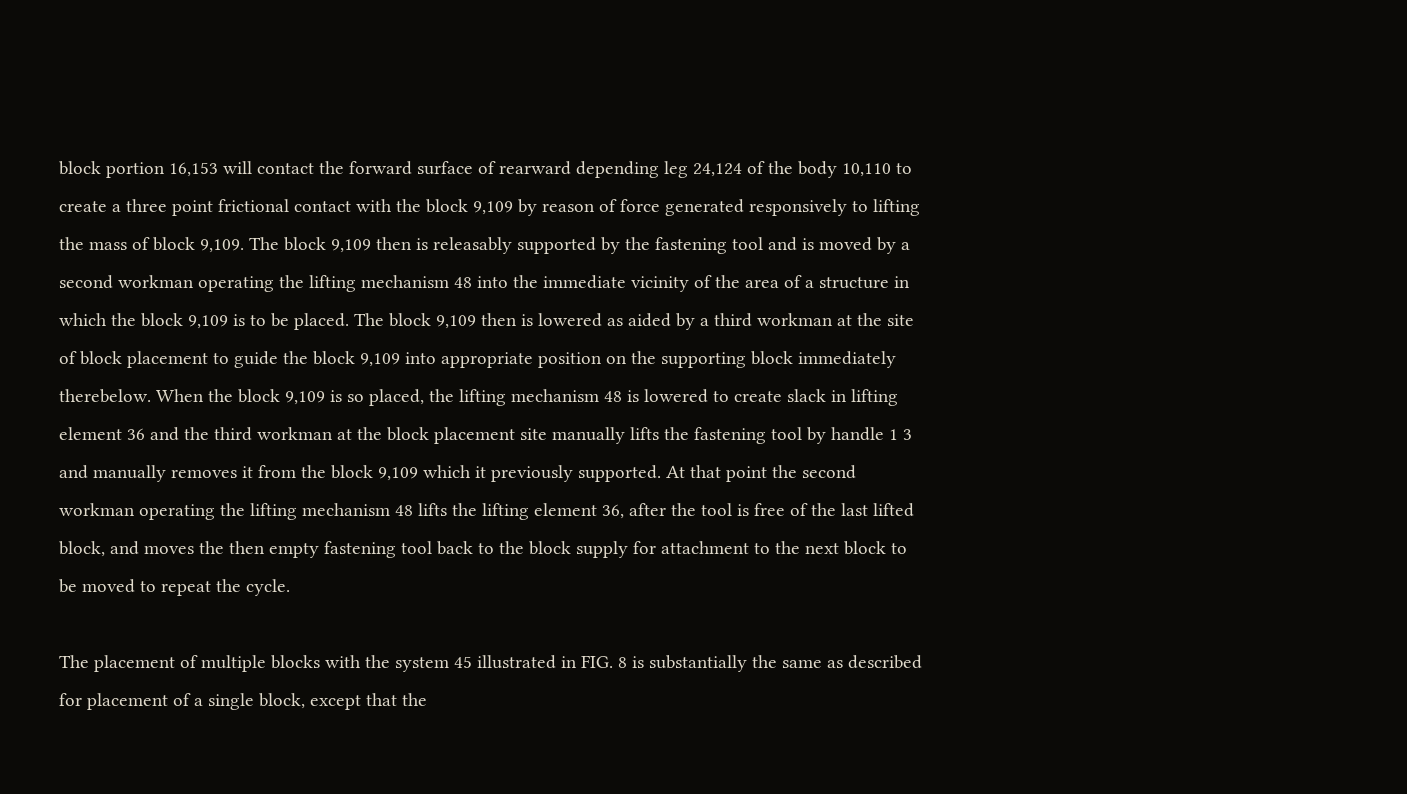block portion 16,153 will contact the forward surface of rearward depending leg 24,124 of the body 10,110 to create a three point frictional contact with the block 9,109 by reason of force generated responsively to lifting the mass of block 9,109. The block 9,109 then is releasably supported by the fastening tool and is moved by a second workman operating the lifting mechanism 48 into the immediate vicinity of the area of a structure in which the block 9,109 is to be placed. The block 9,109 then is lowered as aided by a third workman at the site of block placement to guide the block 9,109 into appropriate position on the supporting block immediately therebelow. When the block 9,109 is so placed, the lifting mechanism 48 is lowered to create slack in lifting element 36 and the third workman at the block placement site manually lifts the fastening tool by handle 1 3 and manually removes it from the block 9,109 which it previously supported. At that point the second workman operating the lifting mechanism 48 lifts the lifting element 36, after the tool is free of the last lifted block, and moves the then empty fastening tool back to the block supply for attachment to the next block to be moved to repeat the cycle.

The placement of multiple blocks with the system 45 illustrated in FIG. 8 is substantially the same as described for placement of a single block, except that the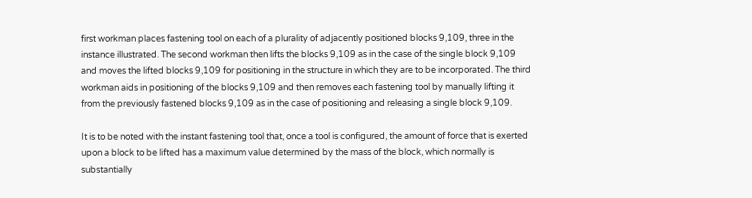first workman places fastening tool on each of a plurality of adjacently positioned blocks 9,109, three in the instance illustrated. The second workman then lifts the blocks 9,109 as in the case of the single block 9,109 and moves the lifted blocks 9,109 for positioning in the structure in which they are to be incorporated. The third workman aids in positioning of the blocks 9,109 and then removes each fastening tool by manually lifting it from the previously fastened blocks 9,109 as in the case of positioning and releasing a single block 9,109.

It is to be noted with the instant fastening tool that, once a tool is configured, the amount of force that is exerted upon a block to be lifted has a maximum value determined by the mass of the block, which normally is substantially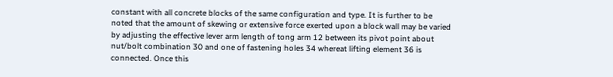constant with all concrete blocks of the same configuration and type. It is further to be noted that the amount of skewing or extensive force exerted upon a block wall may be varied by adjusting the effective lever arm length of tong arm 12 between its pivot point about nut/bolt combination 30 and one of fastening holes 34 whereat lifting element 36 is connected. Once this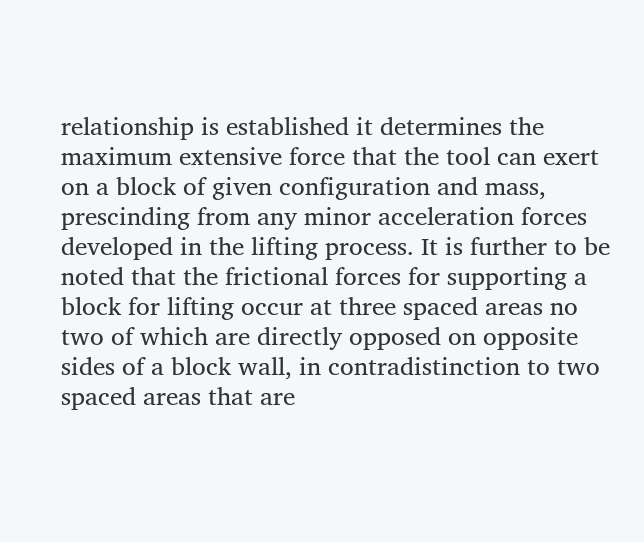relationship is established it determines the maximum extensive force that the tool can exert on a block of given configuration and mass, prescinding from any minor acceleration forces developed in the lifting process. It is further to be noted that the frictional forces for supporting a block for lifting occur at three spaced areas no two of which are directly opposed on opposite sides of a block wall, in contradistinction to two spaced areas that are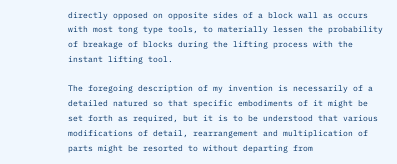directly opposed on opposite sides of a block wall as occurs with most tong type tools, to materially lessen the probability of breakage of blocks during the lifting process with the instant lifting tool.

The foregoing description of my invention is necessarily of a detailed natured so that specific embodiments of it might be set forth as required, but it is to be understood that various modifications of detail, rearrangement and multiplication of parts might be resorted to without departing from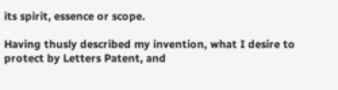its spirit, essence or scope.

Having thusly described my invention, what I desire to protect by Letters Patent, and